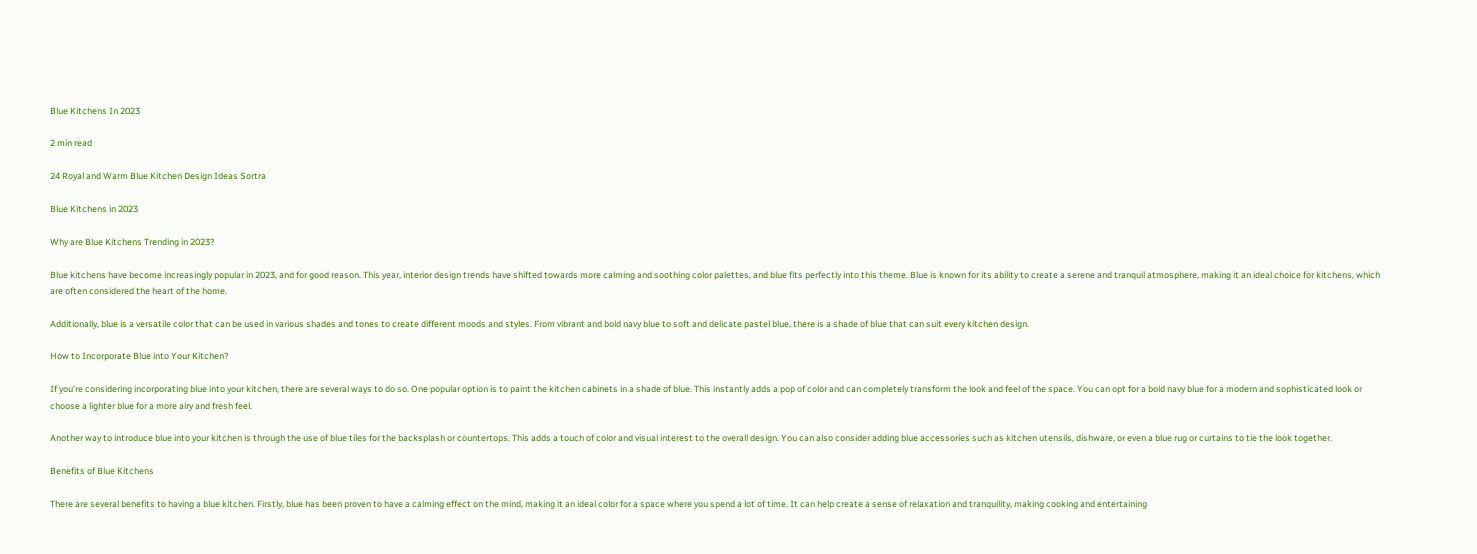Blue Kitchens In 2023

2 min read

24 Royal and Warm Blue Kitchen Design Ideas Sortra

Blue Kitchens in 2023

Why are Blue Kitchens Trending in 2023?

Blue kitchens have become increasingly popular in 2023, and for good reason. This year, interior design trends have shifted towards more calming and soothing color palettes, and blue fits perfectly into this theme. Blue is known for its ability to create a serene and tranquil atmosphere, making it an ideal choice for kitchens, which are often considered the heart of the home.

Additionally, blue is a versatile color that can be used in various shades and tones to create different moods and styles. From vibrant and bold navy blue to soft and delicate pastel blue, there is a shade of blue that can suit every kitchen design.

How to Incorporate Blue into Your Kitchen?

If you’re considering incorporating blue into your kitchen, there are several ways to do so. One popular option is to paint the kitchen cabinets in a shade of blue. This instantly adds a pop of color and can completely transform the look and feel of the space. You can opt for a bold navy blue for a modern and sophisticated look or choose a lighter blue for a more airy and fresh feel.

Another way to introduce blue into your kitchen is through the use of blue tiles for the backsplash or countertops. This adds a touch of color and visual interest to the overall design. You can also consider adding blue accessories such as kitchen utensils, dishware, or even a blue rug or curtains to tie the look together.

Benefits of Blue Kitchens

There are several benefits to having a blue kitchen. Firstly, blue has been proven to have a calming effect on the mind, making it an ideal color for a space where you spend a lot of time. It can help create a sense of relaxation and tranquility, making cooking and entertaining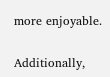more enjoyable.

Additionally,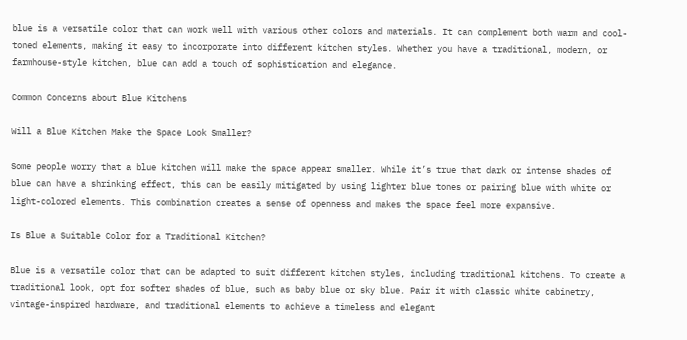blue is a versatile color that can work well with various other colors and materials. It can complement both warm and cool-toned elements, making it easy to incorporate into different kitchen styles. Whether you have a traditional, modern, or farmhouse-style kitchen, blue can add a touch of sophistication and elegance.

Common Concerns about Blue Kitchens

Will a Blue Kitchen Make the Space Look Smaller?

Some people worry that a blue kitchen will make the space appear smaller. While it’s true that dark or intense shades of blue can have a shrinking effect, this can be easily mitigated by using lighter blue tones or pairing blue with white or light-colored elements. This combination creates a sense of openness and makes the space feel more expansive.

Is Blue a Suitable Color for a Traditional Kitchen?

Blue is a versatile color that can be adapted to suit different kitchen styles, including traditional kitchens. To create a traditional look, opt for softer shades of blue, such as baby blue or sky blue. Pair it with classic white cabinetry, vintage-inspired hardware, and traditional elements to achieve a timeless and elegant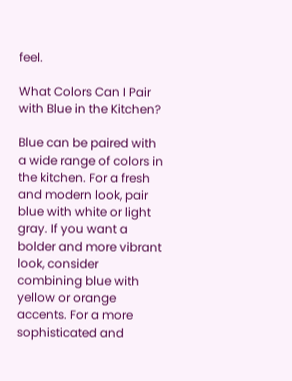feel.

What Colors Can I Pair with Blue in the Kitchen?

Blue can be paired with a wide range of colors in the kitchen. For a fresh and modern look, pair blue with white or light gray. If you want a bolder and more vibrant look, consider combining blue with yellow or orange accents. For a more sophisticated and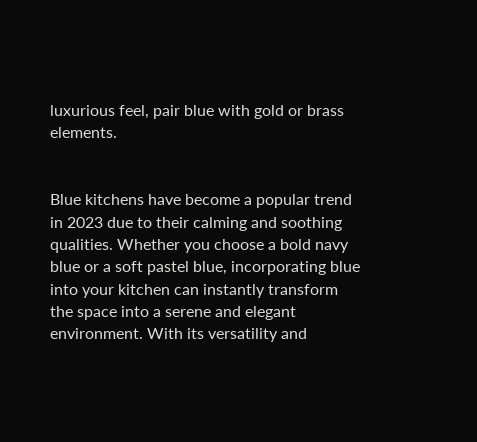luxurious feel, pair blue with gold or brass elements.


Blue kitchens have become a popular trend in 2023 due to their calming and soothing qualities. Whether you choose a bold navy blue or a soft pastel blue, incorporating blue into your kitchen can instantly transform the space into a serene and elegant environment. With its versatility and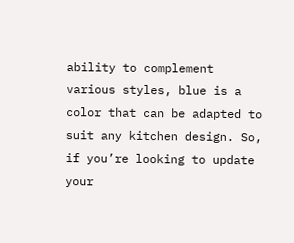ability to complement various styles, blue is a color that can be adapted to suit any kitchen design. So, if you’re looking to update your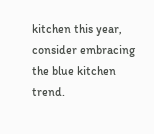kitchen this year, consider embracing the blue kitchen trend.